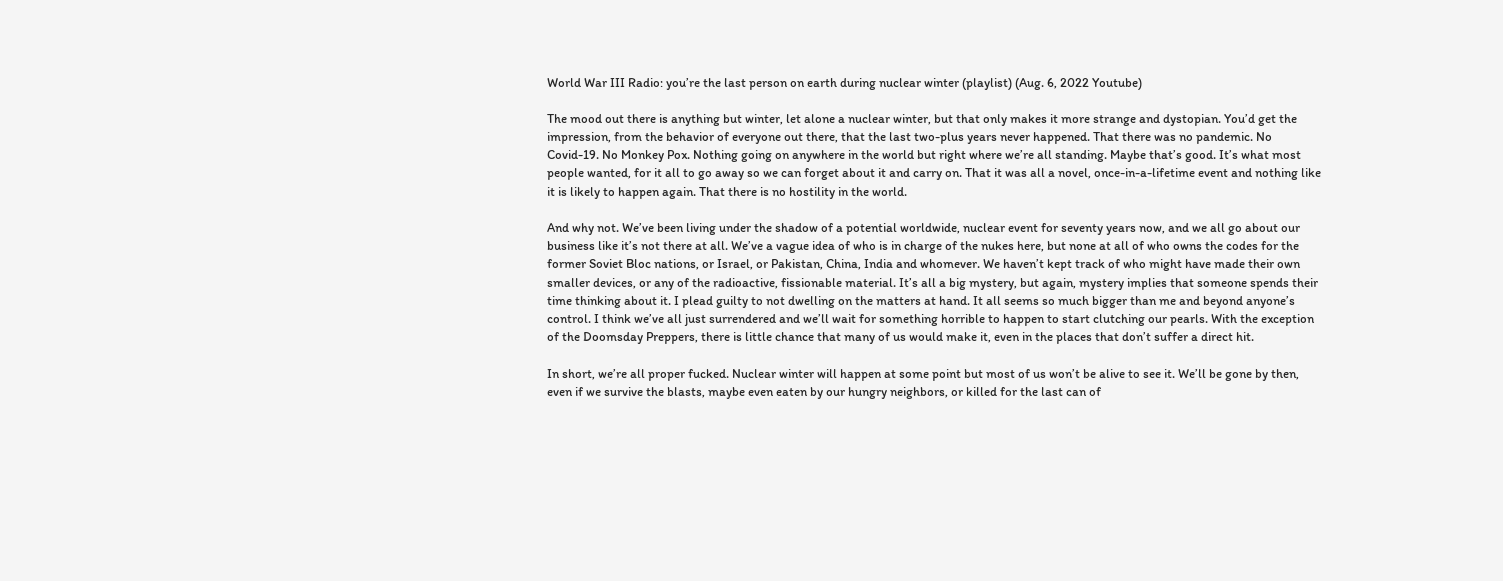World War III Radio: you’re the last person on earth during nuclear winter (playlist) (Aug. 6, 2022 Youtube)

The mood out there is anything but winter, let alone a nuclear winter, but that only makes it more strange and dystopian. You’d get the impression, from the behavior of everyone out there, that the last two-plus years never happened. That there was no pandemic. No Covid-19. No Monkey Pox. Nothing going on anywhere in the world but right where we’re all standing. Maybe that’s good. It’s what most people wanted, for it all to go away so we can forget about it and carry on. That it was all a novel, once-in-a-lifetime event and nothing like it is likely to happen again. That there is no hostility in the world.

And why not. We’ve been living under the shadow of a potential worldwide, nuclear event for seventy years now, and we all go about our business like it’s not there at all. We’ve a vague idea of who is in charge of the nukes here, but none at all of who owns the codes for the former Soviet Bloc nations, or Israel, or Pakistan, China, India and whomever. We haven’t kept track of who might have made their own smaller devices, or any of the radioactive, fissionable material. It’s all a big mystery, but again, mystery implies that someone spends their time thinking about it. I plead guilty to not dwelling on the matters at hand. It all seems so much bigger than me and beyond anyone’s control. I think we’ve all just surrendered and we’ll wait for something horrible to happen to start clutching our pearls. With the exception of the Doomsday Preppers, there is little chance that many of us would make it, even in the places that don’t suffer a direct hit.

In short, we’re all proper fucked. Nuclear winter will happen at some point but most of us won’t be alive to see it. We’ll be gone by then, even if we survive the blasts, maybe even eaten by our hungry neighbors, or killed for the last can of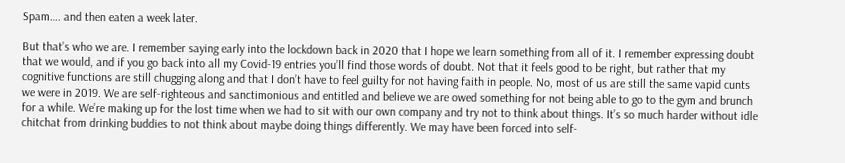Spam…. and then eaten a week later.

But that’s who we are. I remember saying early into the lockdown back in 2020 that I hope we learn something from all of it. I remember expressing doubt that we would, and if you go back into all my Covid-19 entries you’ll find those words of doubt. Not that it feels good to be right, but rather that my cognitive functions are still chugging along and that I don’t have to feel guilty for not having faith in people. No, most of us are still the same vapid cunts we were in 2019. We are self-righteous and sanctimonious and entitled and believe we are owed something for not being able to go to the gym and brunch for a while. We’re making up for the lost time when we had to sit with our own company and try not to think about things. It’s so much harder without idle chitchat from drinking buddies to not think about maybe doing things differently. We may have been forced into self-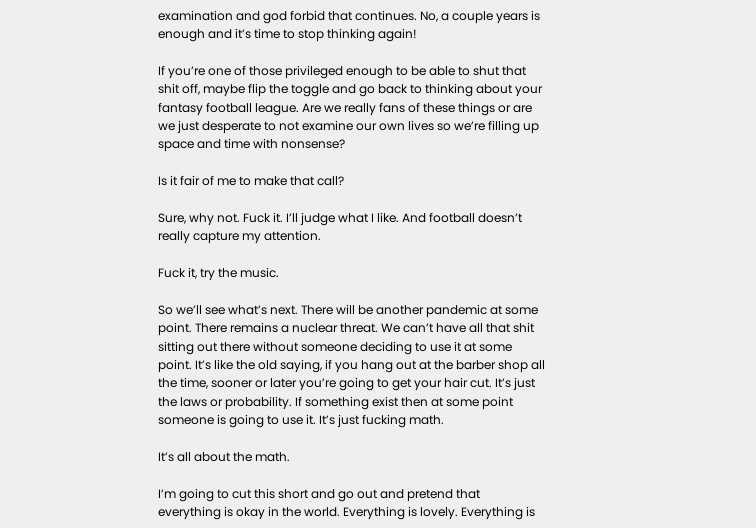examination and god forbid that continues. No, a couple years is enough and it’s time to stop thinking again!

If you’re one of those privileged enough to be able to shut that shit off, maybe flip the toggle and go back to thinking about your fantasy football league. Are we really fans of these things or are we just desperate to not examine our own lives so we’re filling up space and time with nonsense?

Is it fair of me to make that call?

Sure, why not. Fuck it. I’ll judge what I like. And football doesn’t really capture my attention.

Fuck it, try the music.

So we’ll see what’s next. There will be another pandemic at some point. There remains a nuclear threat. We can’t have all that shit sitting out there without someone deciding to use it at some point. It’s like the old saying, if you hang out at the barber shop all the time, sooner or later you’re going to get your hair cut. It’s just the laws or probability. If something exist then at some point someone is going to use it. It’s just fucking math.

It’s all about the math.

I’m going to cut this short and go out and pretend that everything is okay in the world. Everything is lovely. Everything is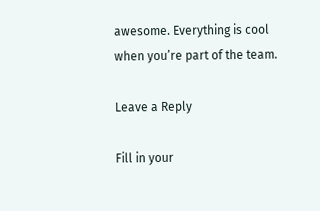awesome. Everything is cool when you’re part of the team.

Leave a Reply

Fill in your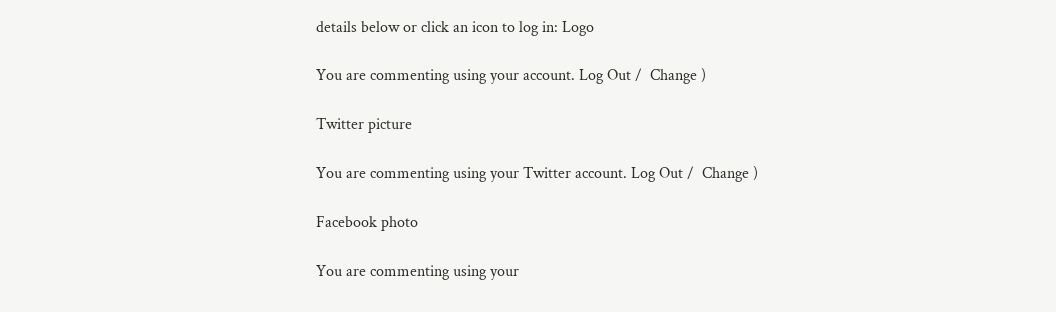details below or click an icon to log in: Logo

You are commenting using your account. Log Out /  Change )

Twitter picture

You are commenting using your Twitter account. Log Out /  Change )

Facebook photo

You are commenting using your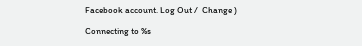Facebook account. Log Out /  Change )

Connecting to %s